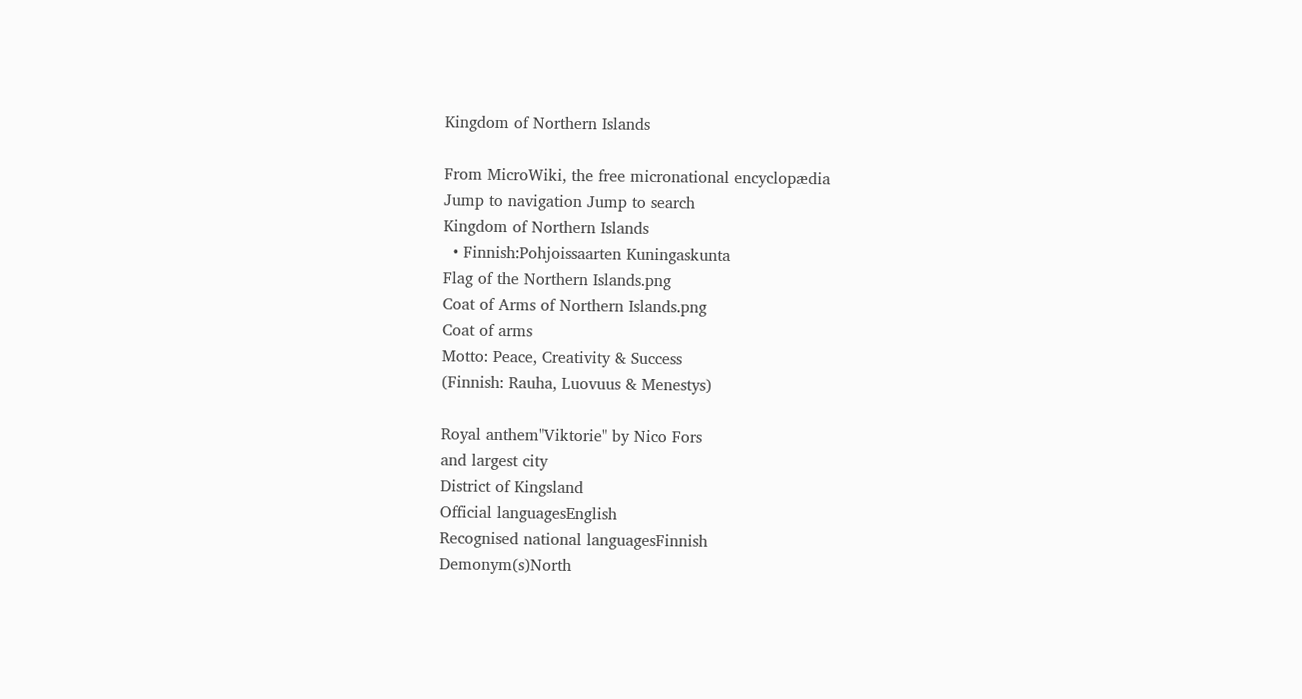Kingdom of Northern Islands

From MicroWiki, the free micronational encyclopædia
Jump to navigation Jump to search
Kingdom of Northern Islands
  • Finnish:Pohjoissaarten Kuningaskunta
Flag of the Northern Islands.png
Coat of Arms of Northern Islands.png
Coat of arms
Motto: Peace, Creativity & Success
(Finnish: Rauha, Luovuus & Menestys)

Royal anthem"Viktorie" by Nico Fors
and largest city
District of Kingsland
Official languagesEnglish
Recognised national languagesFinnish
Demonym(s)North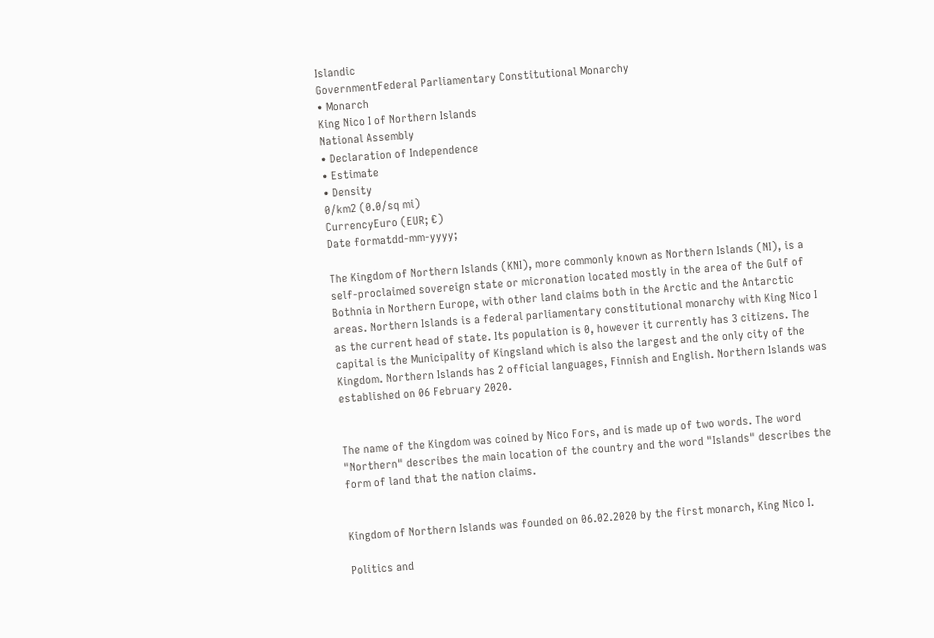Islandic
GovernmentFederal Parliamentary Constitutional Monarchy
• Monarch
King Nico I of Northern Islands
National Assembly
• Declaration of Independence
• Estimate
• Density
0/km2 (0.0/sq mi)
CurrencyEuro (EUR; €)
Date formatdd-mm-yyyy;

The Kingdom of Northern Islands (KNI), more commonly known as Northern Islands (NI), is a self-proclaimed sovereign state or micronation located mostly in the area of the Gulf of Bothnia in Northern Europe, with other land claims both in the Arctic and the Antarctic areas. Northern Islands is a federal parliamentary constitutional monarchy with King Nico I as the current head of state. Its population is 0, however it currently has 3 citizens. The capital is the Municipality of Kingsland which is also the largest and the only city of the Kingdom. Northern Islands has 2 official languages, Finnish and English. Northern Islands was established on 06 February 2020.


The name of the Kingdom was coined by Nico Fors, and is made up of two words. The word "Northern" describes the main location of the country and the word "Islands" describes the form of land that the nation claims.


Kingdom of Northern Islands was founded on 06.02.2020 by the first monarch, King Nico I.

Politics and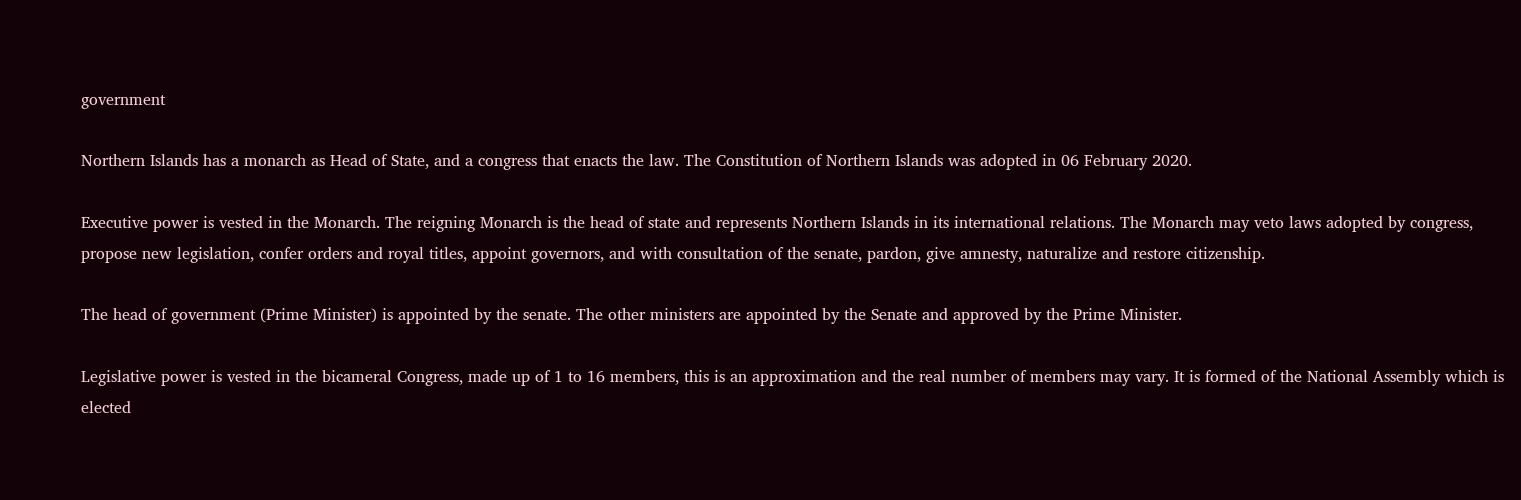government

Northern Islands has a monarch as Head of State, and a congress that enacts the law. The Constitution of Northern Islands was adopted in 06 February 2020.

Executive power is vested in the Monarch. The reigning Monarch is the head of state and represents Northern Islands in its international relations. The Monarch may veto laws adopted by congress, propose new legislation, confer orders and royal titles, appoint governors, and with consultation of the senate, pardon, give amnesty, naturalize and restore citizenship.

The head of government (Prime Minister) is appointed by the senate. The other ministers are appointed by the Senate and approved by the Prime Minister.

Legislative power is vested in the bicameral Congress, made up of 1 to 16 members, this is an approximation and the real number of members may vary. It is formed of the National Assembly which is elected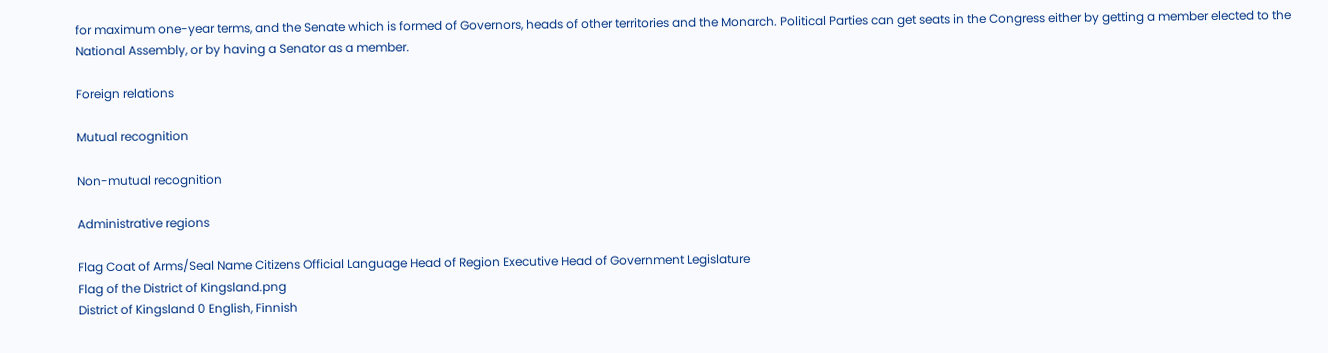for maximum one-year terms, and the Senate which is formed of Governors, heads of other territories and the Monarch. Political Parties can get seats in the Congress either by getting a member elected to the National Assembly, or by having a Senator as a member.

Foreign relations

Mutual recognition

Non-mutual recognition

Administrative regions

Flag Coat of Arms/Seal Name Citizens Official Language Head of Region Executive Head of Government Legislature
Flag of the District of Kingsland.png
District of Kingsland 0 English, Finnish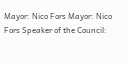Mayor: Nico Fors Mayor: Nico Fors Speaker of the Council: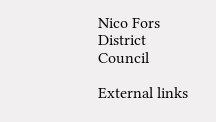Nico Fors District Council

External links